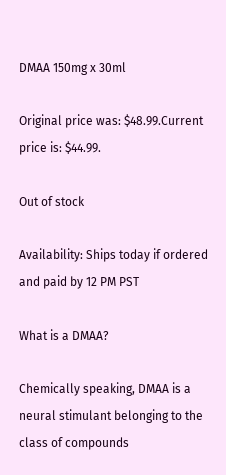DMAA 150mg x 30ml

Original price was: $48.99.Current price is: $44.99.

Out of stock

Availability: Ships today if ordered and paid by 12 PM PST

What is a DMAA?

Chemically speaking, DMAA is a neural stimulant belonging to the class of compounds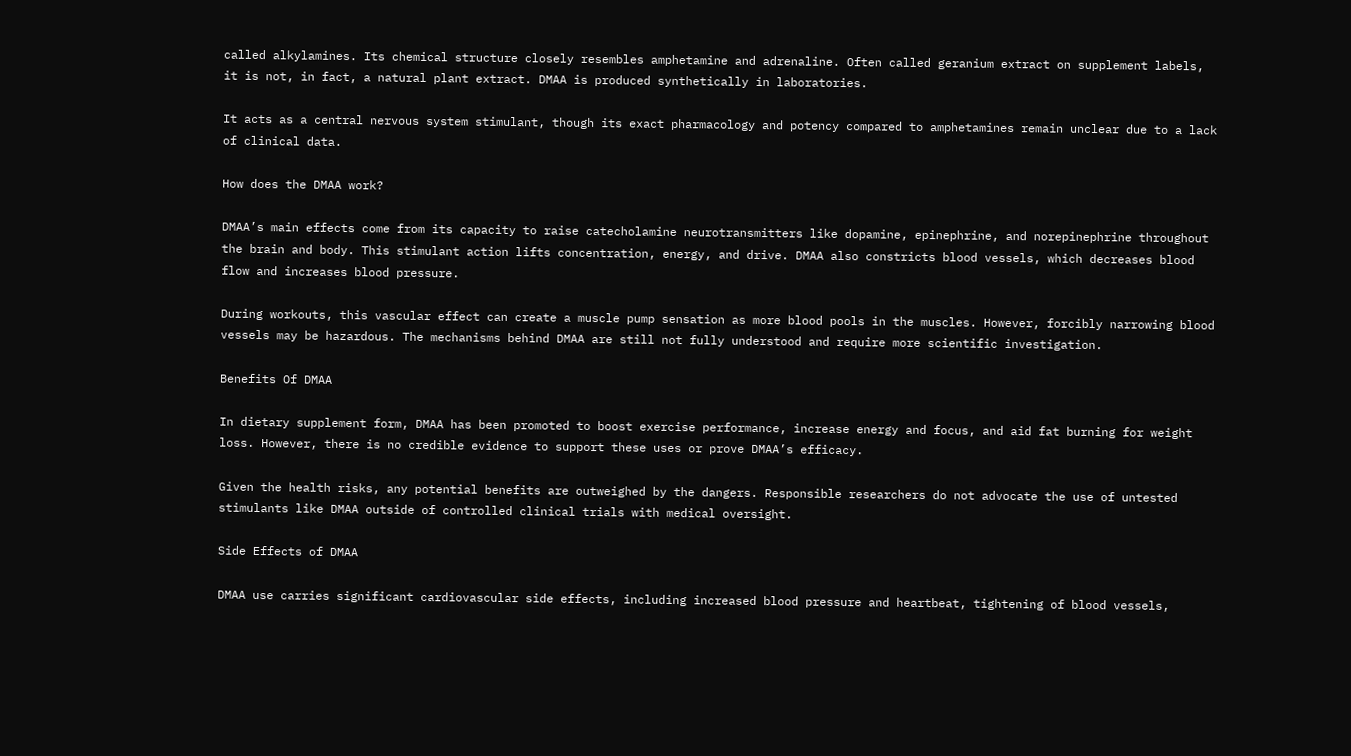called alkylamines. Its chemical structure closely resembles amphetamine and adrenaline. Often called geranium extract on supplement labels, it is not, in fact, a natural plant extract. DMAA is produced synthetically in laboratories.

It acts as a central nervous system stimulant, though its exact pharmacology and potency compared to amphetamines remain unclear due to a lack of clinical data.

How does the DMAA work?

DMAA’s main effects come from its capacity to raise catecholamine neurotransmitters like dopamine, epinephrine, and norepinephrine throughout the brain and body. This stimulant action lifts concentration, energy, and drive. DMAA also constricts blood vessels, which decreases blood flow and increases blood pressure.

During workouts, this vascular effect can create a muscle pump sensation as more blood pools in the muscles. However, forcibly narrowing blood vessels may be hazardous. The mechanisms behind DMAA are still not fully understood and require more scientific investigation.

Benefits Of DMAA

In dietary supplement form, DMAA has been promoted to boost exercise performance, increase energy and focus, and aid fat burning for weight loss. However, there is no credible evidence to support these uses or prove DMAA’s efficacy.

Given the health risks, any potential benefits are outweighed by the dangers. Responsible researchers do not advocate the use of untested stimulants like DMAA outside of controlled clinical trials with medical oversight.

Side Effects of DMAA

DMAA use carries significant cardiovascular side effects, including increased blood pressure and heartbeat, tightening of blood vessels,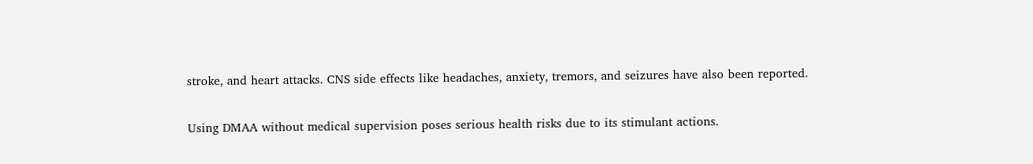stroke, and heart attacks. CNS side effects like headaches, anxiety, tremors, and seizures have also been reported.

Using DMAA without medical supervision poses serious health risks due to its stimulant actions.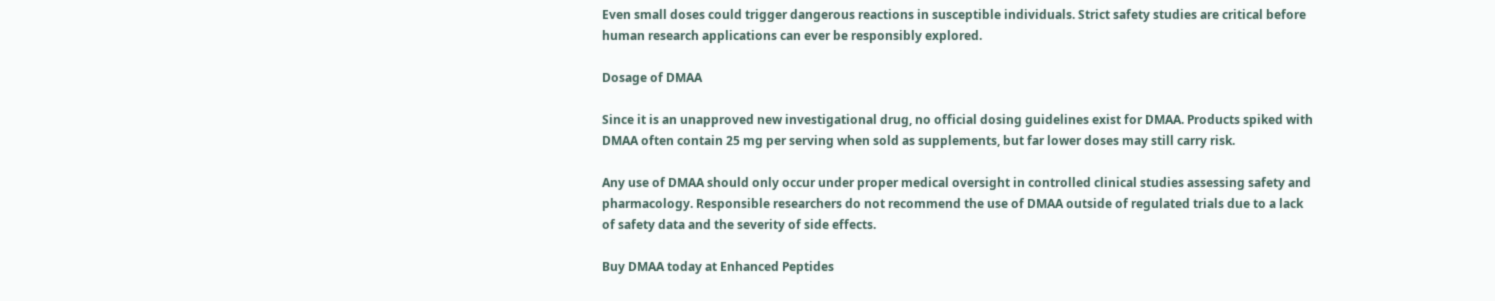Even small doses could trigger dangerous reactions in susceptible individuals. Strict safety studies are critical before human research applications can ever be responsibly explored.

Dosage of DMAA

Since it is an unapproved new investigational drug, no official dosing guidelines exist for DMAA. Products spiked with DMAA often contain 25 mg per serving when sold as supplements, but far lower doses may still carry risk.

Any use of DMAA should only occur under proper medical oversight in controlled clinical studies assessing safety and pharmacology. Responsible researchers do not recommend the use of DMAA outside of regulated trials due to a lack of safety data and the severity of side effects.

Buy DMAA today at Enhanced Peptides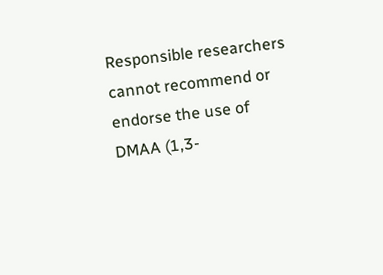Responsible researchers cannot recommend or endorse the use of DMAA (1,3-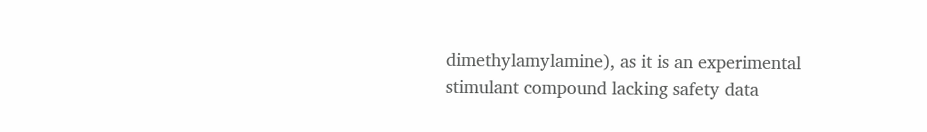dimethylamylamine), as it is an experimental stimulant compound lacking safety data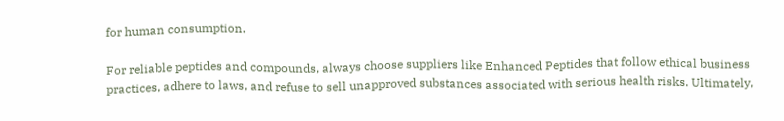for human consumption.

For reliable peptides and compounds, always choose suppliers like Enhanced Peptides that follow ethical business practices, adhere to laws, and refuse to sell unapproved substances associated with serious health risks. Ultimately,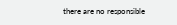there are no responsible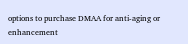options to purchase DMAA for anti-aging or enhancement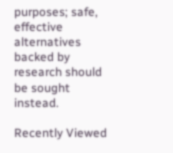purposes; safe, effective alternatives backed by research should be sought instead.

Recently Viewed